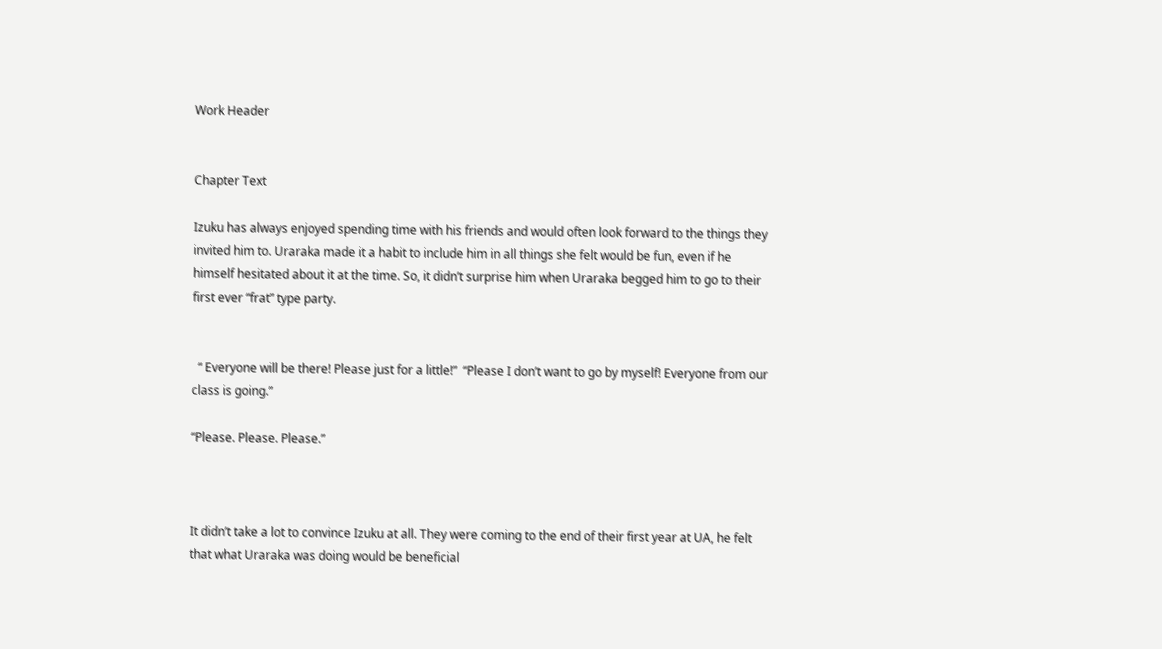Work Header


Chapter Text

Izuku has always enjoyed spending time with his friends and would often look forward to the things they invited him to. Uraraka made it a habit to include him in all things she felt would be fun, even if he himself hesitated about it at the time. So, it didn’t surprise him when Uraraka begged him to go to their first ever “frat” type party.


  “ Everyone will be there! Please just for a little!”  “Please I don’t want to go by myself! Everyone from our class is going.”

“Please. Please. Please.”



It didn’t take a lot to convince Izuku at all. They were coming to the end of their first year at UA, he felt that what Uraraka was doing would be beneficial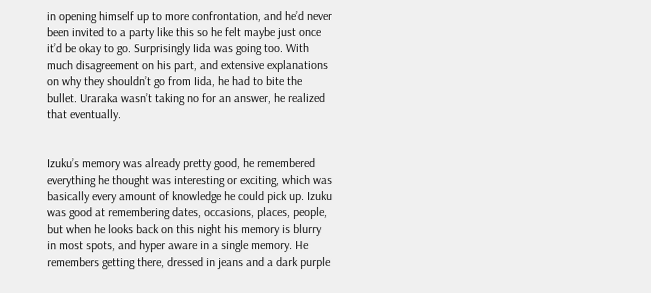in opening himself up to more confrontation, and he’d never been invited to a party like this so he felt maybe just once it’d be okay to go. Surprisingly Iida was going too. With much disagreement on his part, and extensive explanations on why they shouldn’t go from Iida, he had to bite the bullet. Uraraka wasn’t taking no for an answer, he realized that eventually.


Izuku’s memory was already pretty good, he remembered everything he thought was interesting or exciting, which was basically every amount of knowledge he could pick up. Izuku was good at remembering dates, occasions, places, people, but when he looks back on this night his memory is blurry in most spots, and hyper aware in a single memory. He remembers getting there, dressed in jeans and a dark purple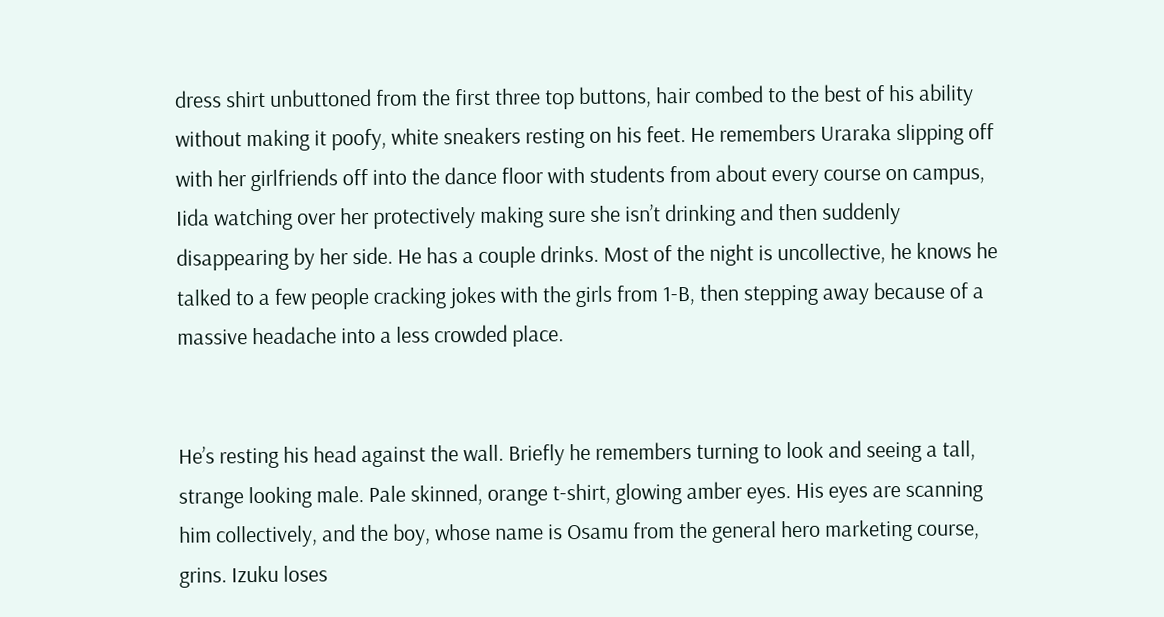dress shirt unbuttoned from the first three top buttons, hair combed to the best of his ability without making it poofy, white sneakers resting on his feet. He remembers Uraraka slipping off with her girlfriends off into the dance floor with students from about every course on campus, Iida watching over her protectively making sure she isn’t drinking and then suddenly disappearing by her side. He has a couple drinks. Most of the night is uncollective, he knows he talked to a few people cracking jokes with the girls from 1-B, then stepping away because of a massive headache into a less crowded place.


He’s resting his head against the wall. Briefly he remembers turning to look and seeing a tall, strange looking male. Pale skinned, orange t-shirt, glowing amber eyes. His eyes are scanning him collectively, and the boy, whose name is Osamu from the general hero marketing course, grins. Izuku loses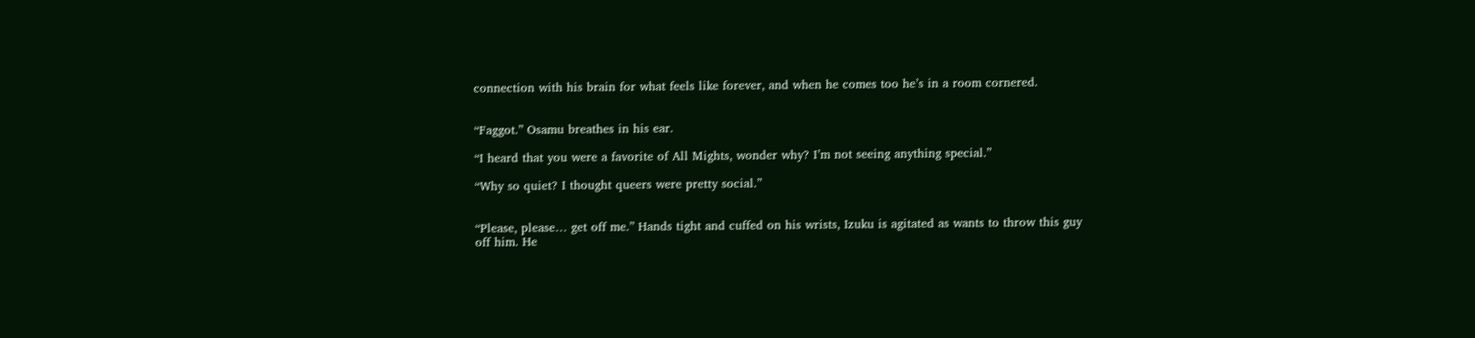connection with his brain for what feels like forever, and when he comes too he’s in a room cornered.


“Faggot.” Osamu breathes in his ear.

“I heard that you were a favorite of All Mights, wonder why? I’m not seeing anything special.”

“Why so quiet? I thought queers were pretty social.”


“Please, please… get off me.” Hands tight and cuffed on his wrists, Izuku is agitated as wants to throw this guy off him. He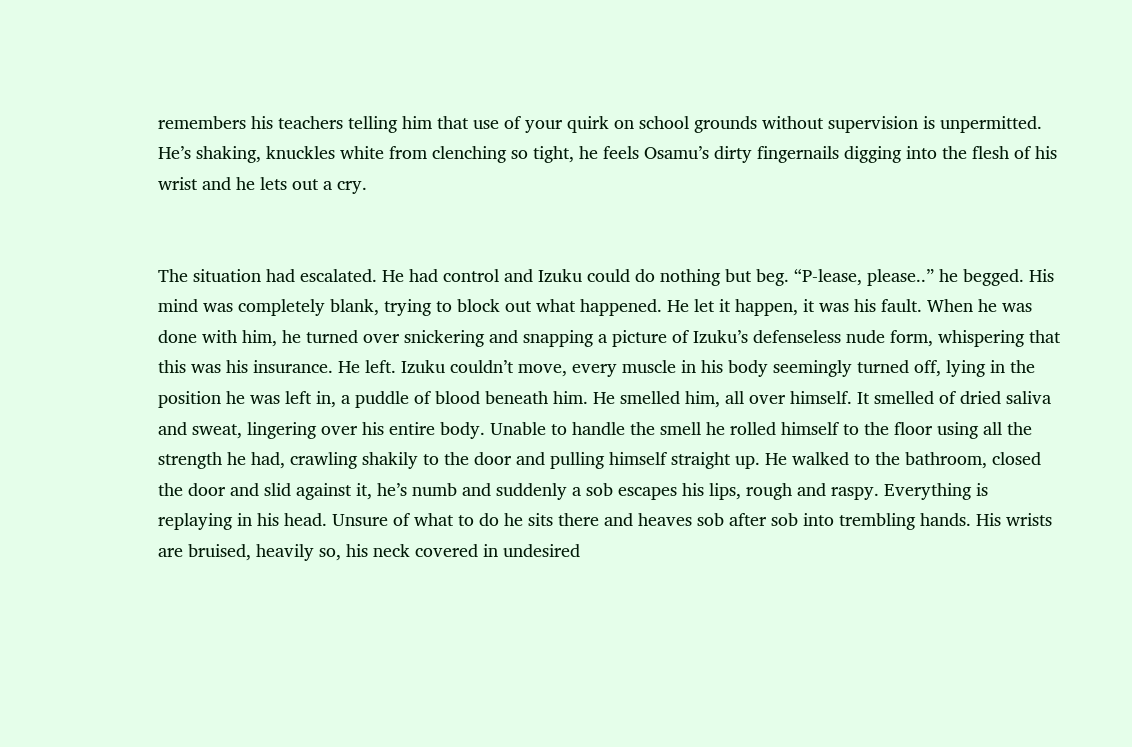remembers his teachers telling him that use of your quirk on school grounds without supervision is unpermitted. He’s shaking, knuckles white from clenching so tight, he feels Osamu’s dirty fingernails digging into the flesh of his wrist and he lets out a cry.


The situation had escalated. He had control and Izuku could do nothing but beg. “P-lease, please..” he begged. His mind was completely blank, trying to block out what happened. He let it happen, it was his fault. When he was done with him, he turned over snickering and snapping a picture of Izuku’s defenseless nude form, whispering that this was his insurance. He left. Izuku couldn’t move, every muscle in his body seemingly turned off, lying in the position he was left in, a puddle of blood beneath him. He smelled him, all over himself. It smelled of dried saliva and sweat, lingering over his entire body. Unable to handle the smell he rolled himself to the floor using all the strength he had, crawling shakily to the door and pulling himself straight up. He walked to the bathroom, closed the door and slid against it, he’s numb and suddenly a sob escapes his lips, rough and raspy. Everything is replaying in his head. Unsure of what to do he sits there and heaves sob after sob into trembling hands. His wrists are bruised, heavily so, his neck covered in undesired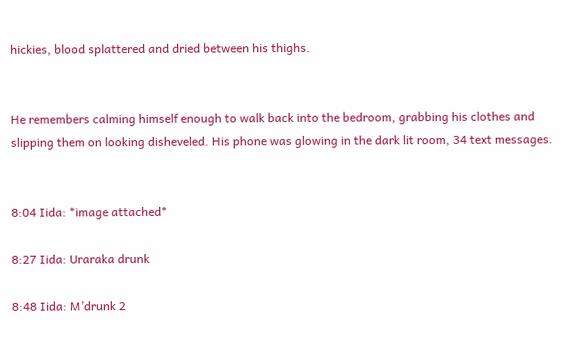hickies, blood splattered and dried between his thighs.


He remembers calming himself enough to walk back into the bedroom, grabbing his clothes and slipping them on looking disheveled. His phone was glowing in the dark lit room, 34 text messages.


8:04 Iida: *image attached*

8:27 Iida: Uraraka drunk

8:48 Iida: M’drunk 2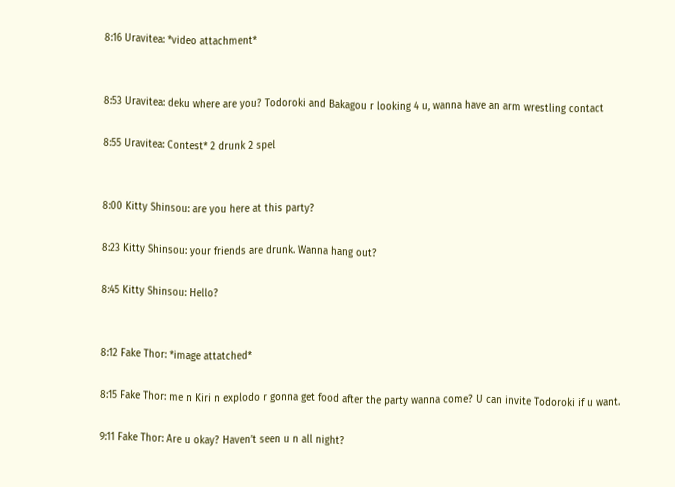8:16 Uravitea: *video attachment*


8:53 Uravitea: deku where are you? Todoroki and Bakagou r looking 4 u, wanna have an arm wrestling contact

8:55 Uravitea: Contest* 2 drunk 2 spel


8:00 Kitty Shinsou: are you here at this party?

8:23 Kitty Shinsou: your friends are drunk. Wanna hang out?

8:45 Kitty Shinsou: Hello?


8:12 Fake Thor: *image attatched*

8:15 Fake Thor: me n Kiri n explodo r gonna get food after the party wanna come? U can invite Todoroki if u want.

9:11 Fake Thor: Are u okay? Haven’t seen u n all night?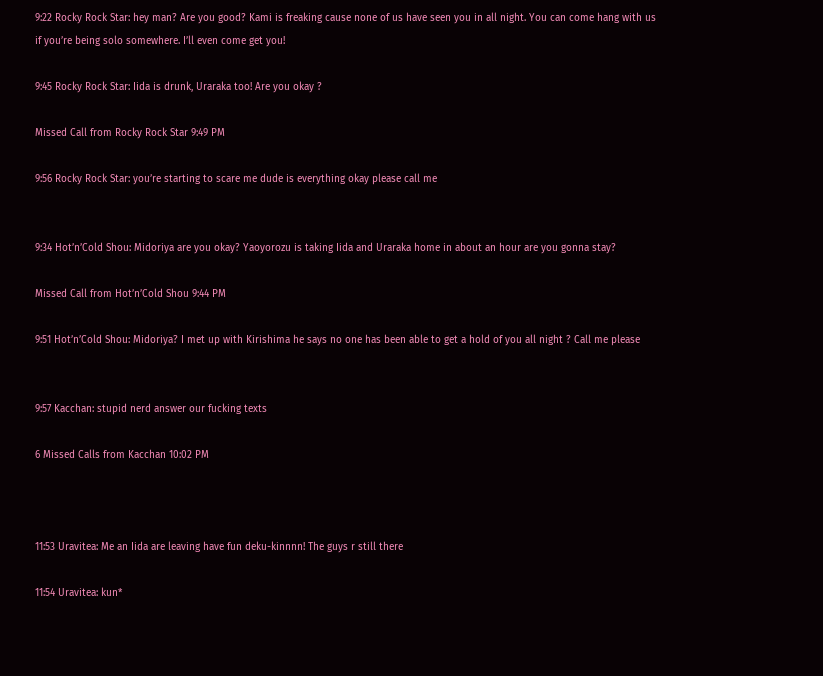9:22 Rocky Rock Star: hey man? Are you good? Kami is freaking cause none of us have seen you in all night. You can come hang with us if you’re being solo somewhere. I’ll even come get you!

9:45 Rocky Rock Star: Iida is drunk, Uraraka too! Are you okay ?

Missed Call from Rocky Rock Star 9:49 PM

9:56 Rocky Rock Star: you’re starting to scare me dude is everything okay please call me


9:34 Hot’n’Cold Shou: Midoriya are you okay? Yaoyorozu is taking Iida and Uraraka home in about an hour are you gonna stay?

Missed Call from Hot’n’Cold Shou 9:44 PM

9:51 Hot’n’Cold Shou: Midoriya? I met up with Kirishima he says no one has been able to get a hold of you all night ? Call me please


9:57 Kacchan: stupid nerd answer our fucking texts

6 Missed Calls from Kacchan 10:02 PM



11:53 Uravitea: Me an Iida are leaving have fun deku-kinnnn! The guys r still there

11:54 Uravitea: kun*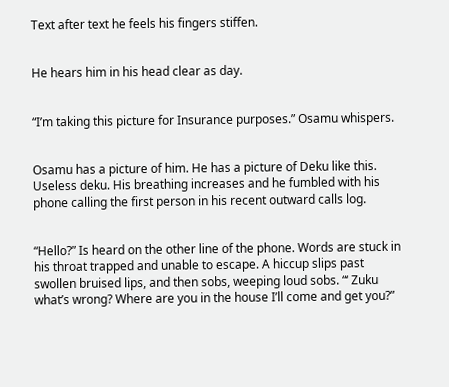Text after text he feels his fingers stiffen.


He hears him in his head clear as day.


“I’m taking this picture for Insurance purposes.” Osamu whispers.


Osamu has a picture of him. He has a picture of Deku like this. Useless deku. His breathing increases and he fumbled with his phone calling the first person in his recent outward calls log.


“Hello?” Is heard on the other line of the phone. Words are stuck in his throat trapped and unable to escape. A hiccup slips past swollen bruised lips, and then sobs, weeping loud sobs. “‘ Zuku what’s wrong? Where are you in the house I’ll come and get you?”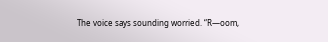The voice says sounding worried. “R—oom,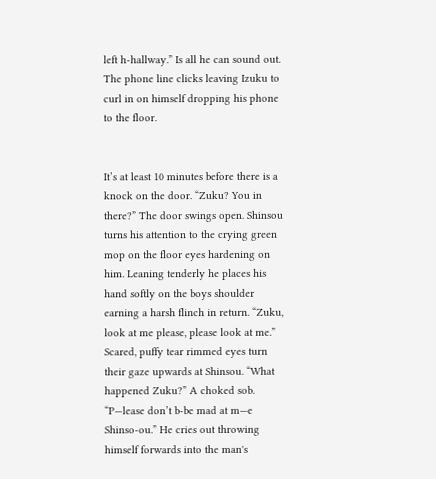left h-hallway.” Is all he can sound out. The phone line clicks leaving Izuku to curl in on himself dropping his phone to the floor.


It’s at least 10 minutes before there is a knock on the door. “Zuku? You in there?” The door swings open. Shinsou turns his attention to the crying green mop on the floor eyes hardening on him. Leaning tenderly he places his hand softly on the boys shoulder earning a harsh flinch in return. “Zuku, look at me please, please look at me.” Scared, puffy tear rimmed eyes turn their gaze upwards at Shinsou. “What happened Zuku?” A choked sob. “P—lease don’t b-be mad at m—e Shinso-ou.” He cries out throwing himself forwards into the man's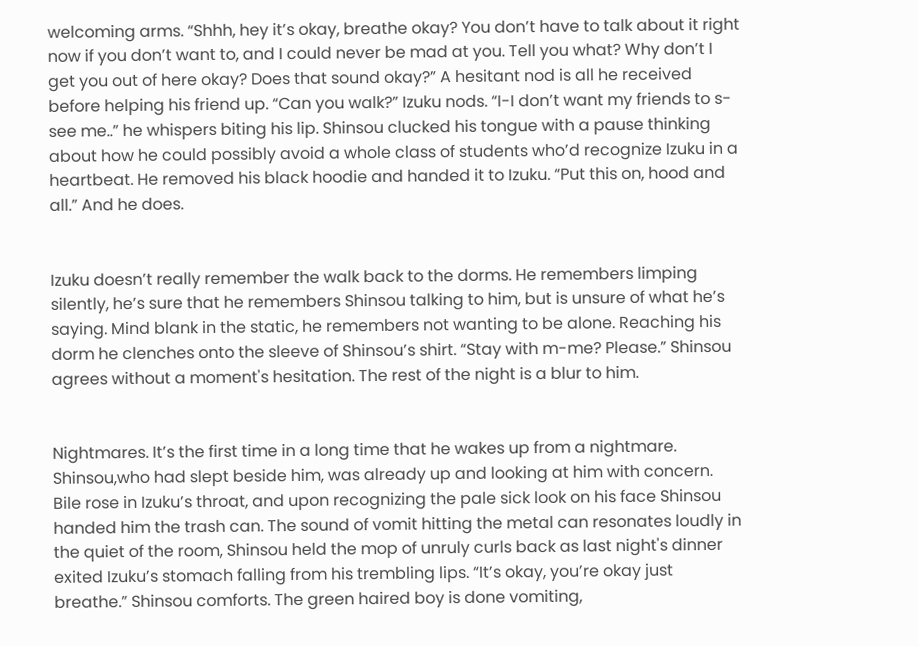welcoming arms. “Shhh, hey it’s okay, breathe okay? You don’t have to talk about it right now if you don’t want to, and I could never be mad at you. Tell you what? Why don’t I get you out of here okay? Does that sound okay?” A hesitant nod is all he received before helping his friend up. “Can you walk?” Izuku nods. “I-I don’t want my friends to s-see me..” he whispers biting his lip. Shinsou clucked his tongue with a pause thinking about how he could possibly avoid a whole class of students who’d recognize Izuku in a heartbeat. He removed his black hoodie and handed it to Izuku. “Put this on, hood and all.” And he does.


Izuku doesn’t really remember the walk back to the dorms. He remembers limping silently, he’s sure that he remembers Shinsou talking to him, but is unsure of what he’s saying. Mind blank in the static, he remembers not wanting to be alone. Reaching his dorm he clenches onto the sleeve of Shinsou’s shirt. “Stay with m-me? Please.” Shinsou agrees without a moment's hesitation. The rest of the night is a blur to him.


Nightmares. It’s the first time in a long time that he wakes up from a nightmare. Shinsou,who had slept beside him, was already up and looking at him with concern.  Bile rose in Izuku’s throat, and upon recognizing the pale sick look on his face Shinsou handed him the trash can. The sound of vomit hitting the metal can resonates loudly in the quiet of the room, Shinsou held the mop of unruly curls back as last night's dinner exited Izuku’s stomach falling from his trembling lips. “It’s okay, you’re okay just breathe.” Shinsou comforts. The green haired boy is done vomiting,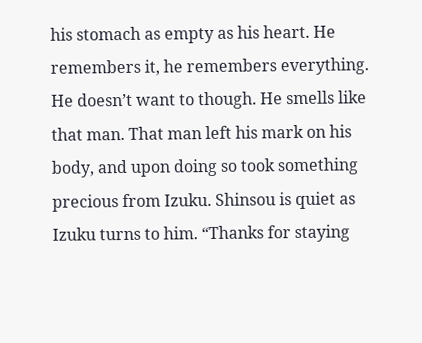his stomach as empty as his heart. He remembers it, he remembers everything. He doesn’t want to though. He smells like that man. That man left his mark on his body, and upon doing so took something precious from Izuku. Shinsou is quiet as Izuku turns to him. “Thanks for staying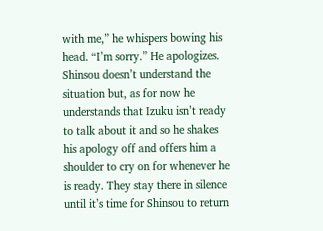with me,” he whispers bowing his head. “I’m sorry.” He apologizes. Shinsou doesn’t understand the situation but, as for now he understands that Izuku isn’t ready to talk about it and so he shakes his apology off and offers him a shoulder to cry on for whenever he is ready. They stay there in silence until it’s time for Shinsou to return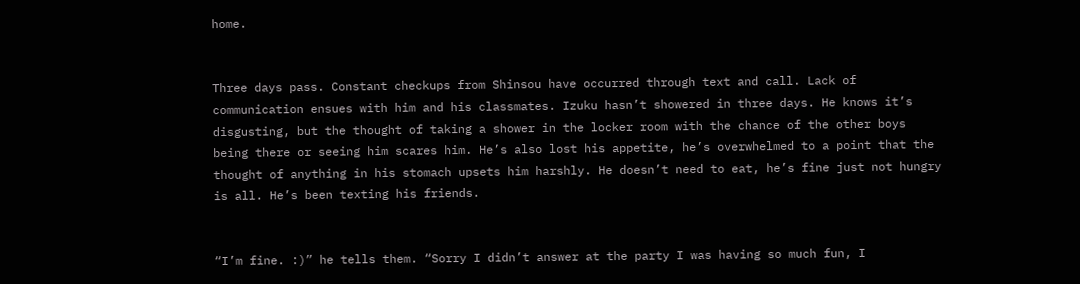home.


Three days pass. Constant checkups from Shinsou have occurred through text and call. Lack of communication ensues with him and his classmates. Izuku hasn’t showered in three days. He knows it’s disgusting, but the thought of taking a shower in the locker room with the chance of the other boys being there or seeing him scares him. He’s also lost his appetite, he’s overwhelmed to a point that the thought of anything in his stomach upsets him harshly. He doesn’t need to eat, he’s fine just not hungry is all. He’s been texting his friends.


“I’m fine. :)” he tells them. “Sorry I didn’t answer at the party I was having so much fun, I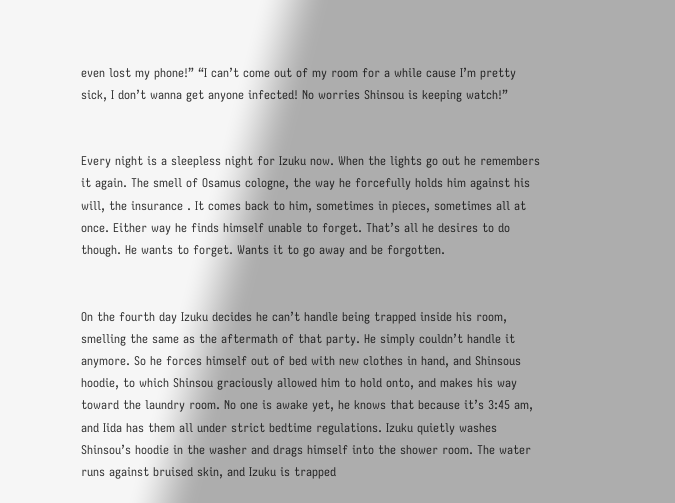even lost my phone!” “I can’t come out of my room for a while cause I’m pretty sick, I don’t wanna get anyone infected! No worries Shinsou is keeping watch!”


Every night is a sleepless night for Izuku now. When the lights go out he remembers it again. The smell of Osamus cologne, the way he forcefully holds him against his will, the insurance . It comes back to him, sometimes in pieces, sometimes all at once. Either way he finds himself unable to forget. That’s all he desires to do though. He wants to forget. Wants it to go away and be forgotten.


On the fourth day Izuku decides he can’t handle being trapped inside his room, smelling the same as the aftermath of that party. He simply couldn’t handle it anymore. So he forces himself out of bed with new clothes in hand, and Shinsous hoodie, to which Shinsou graciously allowed him to hold onto, and makes his way toward the laundry room. No one is awake yet, he knows that because it’s 3:45 am, and Iida has them all under strict bedtime regulations. Izuku quietly washes Shinsou’s hoodie in the washer and drags himself into the shower room. The water runs against bruised skin, and Izuku is trapped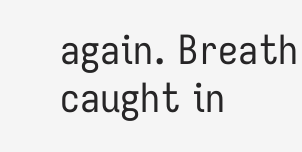again. Breath caught in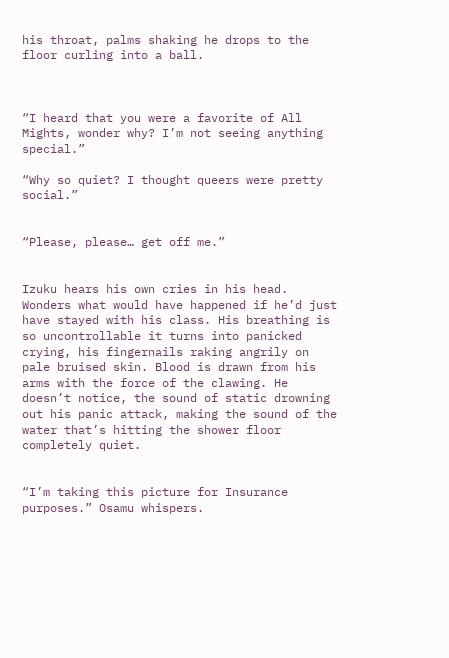his throat, palms shaking he drops to the floor curling into a ball.



“I heard that you were a favorite of All Mights, wonder why? I’m not seeing anything special.”

“Why so quiet? I thought queers were pretty social.”


“Please, please… get off me.”


Izuku hears his own cries in his head. Wonders what would have happened if he’d just have stayed with his class. His breathing is so uncontrollable it turns into panicked crying, his fingernails raking angrily on pale bruised skin. Blood is drawn from his arms with the force of the clawing. He doesn’t notice, the sound of static drowning out his panic attack, making the sound of the water that’s hitting the shower floor completely quiet.


“I’m taking this picture for Insurance purposes.” Osamu whispers.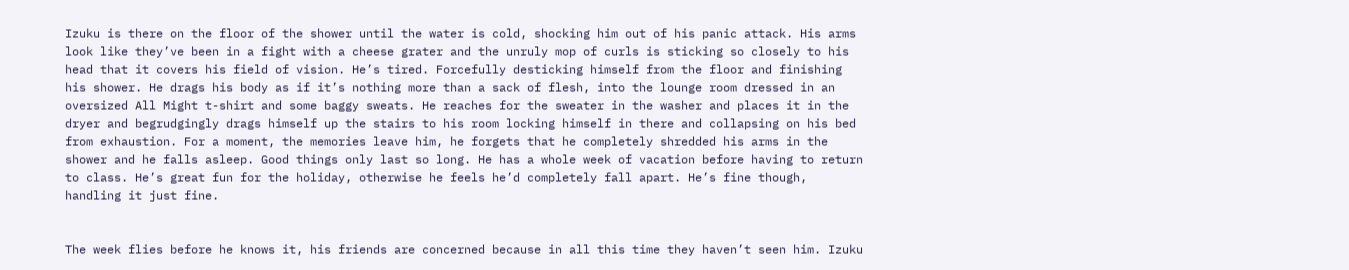Izuku is there on the floor of the shower until the water is cold, shocking him out of his panic attack. His arms look like they’ve been in a fight with a cheese grater and the unruly mop of curls is sticking so closely to his head that it covers his field of vision. He’s tired. Forcefully desticking himself from the floor and finishing his shower. He drags his body as if it’s nothing more than a sack of flesh, into the lounge room dressed in an oversized All Might t-shirt and some baggy sweats. He reaches for the sweater in the washer and places it in the dryer and begrudgingly drags himself up the stairs to his room locking himself in there and collapsing on his bed from exhaustion. For a moment, the memories leave him, he forgets that he completely shredded his arms in the shower and he falls asleep. Good things only last so long. He has a whole week of vacation before having to return to class. He’s great fun for the holiday, otherwise he feels he’d completely fall apart. He’s fine though, handling it just fine.


The week flies before he knows it, his friends are concerned because in all this time they haven’t seen him. Izuku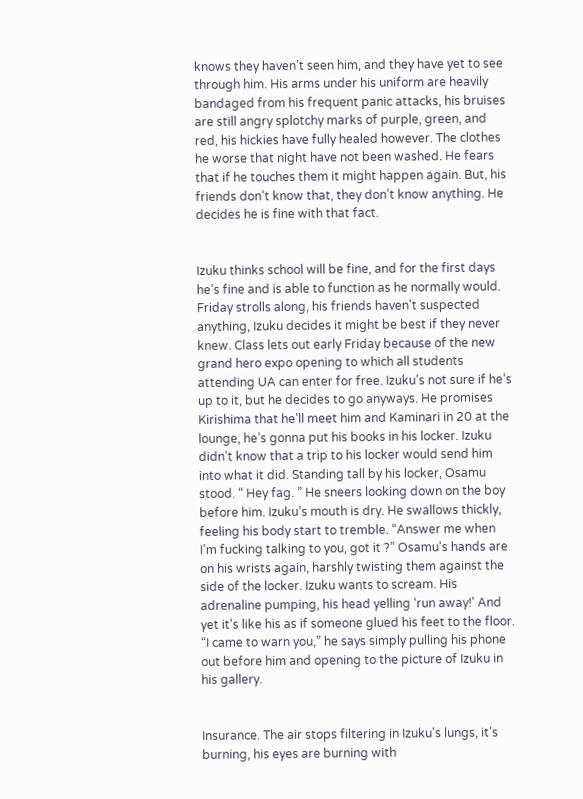knows they haven’t seen him, and they have yet to see through him. His arms under his uniform are heavily bandaged from his frequent panic attacks, his bruises are still angry splotchy marks of purple, green, and red, his hickies have fully healed however. The clothes he worse that night have not been washed. He fears that if he touches them it might happen again. But, his friends don’t know that, they don’t know anything. He decides he is fine with that fact.


Izuku thinks school will be fine, and for the first days he’s fine and is able to function as he normally would. Friday strolls along, his friends haven't suspected anything, Izuku decides it might be best if they never knew. Class lets out early Friday because of the new grand hero expo opening to which all students attending UA can enter for free. Izuku’s not sure if he’s up to it, but he decides to go anyways. He promises Kirishima that he’ll meet him and Kaminari in 20 at the lounge, he’s gonna put his books in his locker. Izuku didn’t know that a trip to his locker would send him into what it did. Standing tall by his locker, Osamu stood. “ Hey fag. ” He sneers looking down on the boy before him. Izuku’s mouth is dry. He swallows thickly, feeling his body start to tremble. “Answer me when I’m fucking talking to you, got it ?” Osamu's hands are on his wrists again, harshly twisting them against the side of the locker. Izuku wants to scream. His adrenaline pumping, his head yelling ‘run away!’ And yet it's like his as if someone glued his feet to the floor. “I came to warn you,” he says simply pulling his phone out before him and opening to the picture of Izuku in his gallery.


Insurance. The air stops filtering in Izuku's lungs, it’s burning, his eyes are burning with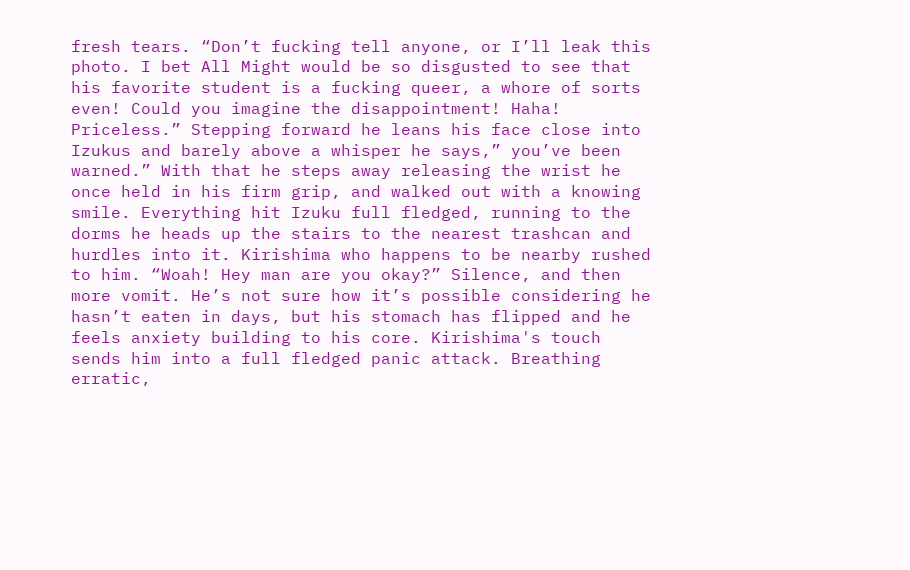fresh tears. “Don’t fucking tell anyone, or I’ll leak this photo. I bet All Might would be so disgusted to see that his favorite student is a fucking queer, a whore of sorts even! Could you imagine the disappointment! Haha! Priceless.” Stepping forward he leans his face close into Izukus and barely above a whisper he says,” you’ve been warned.” With that he steps away releasing the wrist he once held in his firm grip, and walked out with a knowing smile. Everything hit Izuku full fledged, running to the dorms he heads up the stairs to the nearest trashcan and hurdles into it. Kirishima who happens to be nearby rushed to him. “Woah! Hey man are you okay?” Silence, and then more vomit. He’s not sure how it’s possible considering he hasn’t eaten in days, but his stomach has flipped and he feels anxiety building to his core. Kirishima's touch sends him into a full fledged panic attack. Breathing erratic,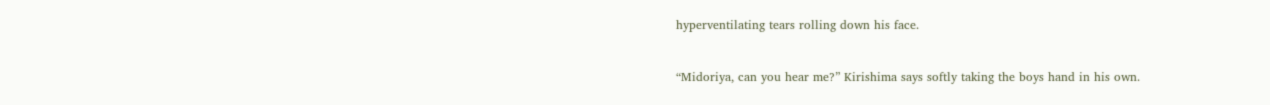hyperventilating tears rolling down his face.


“Midoriya, can you hear me?” Kirishima says softly taking the boys hand in his own.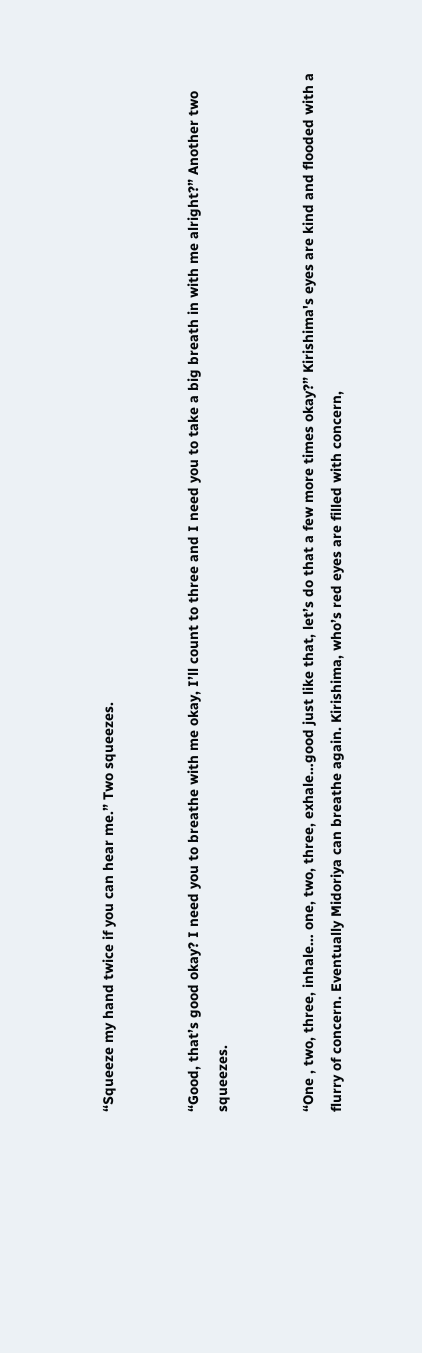“Squeeze my hand twice if you can hear me.” Two squeezes.


“Good, that’s good okay? I need you to breathe with me okay, I’ll count to three and I need you to take a big breath in with me alright?” Another two squeezes.


“One , two, three, inhale… one, two, three, exhale…good just like that, let’s do that a few more times okay?” Kirishima's eyes are kind and flooded with a flurry of concern. Eventually Midoriya can breathe again. Kirishima, who’s red eyes are filled with concern,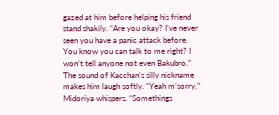gazed at him before helping his friend stand shakily. “Are you okay? I’ve never seen you have a panic attack before. You know you can talk to me right? I won’t tell anyone not even Bakubro.” The sound of Kacchan’s silly nickname makes him laugh softly. “Yeah m’sorry.” Midoriya whispers. “Somethings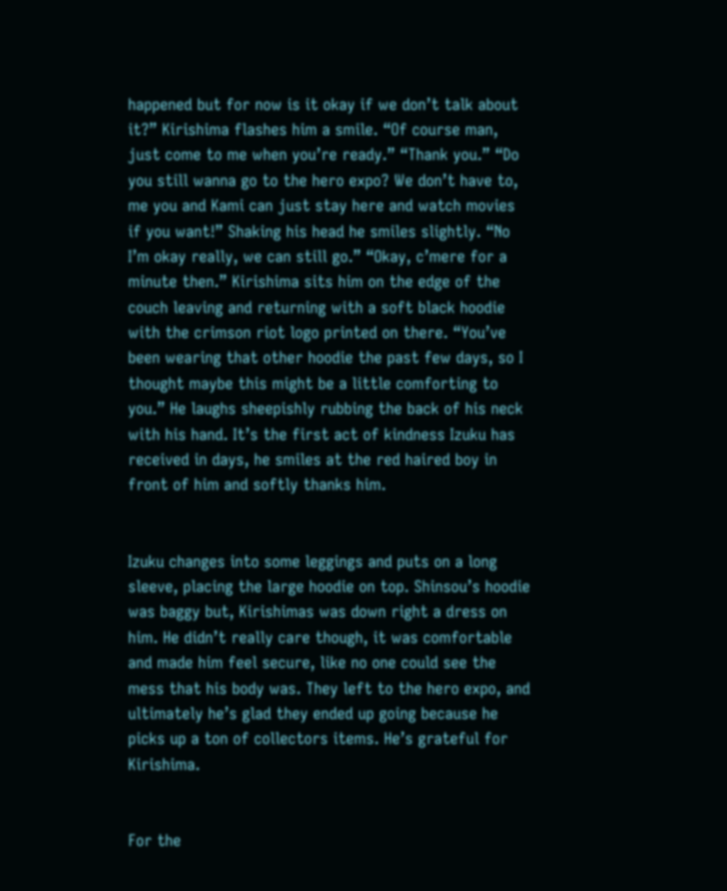happened but for now is it okay if we don’t talk about it?” Kirishima flashes him a smile. “Of course man, just come to me when you’re ready.” “Thank you.” “Do you still wanna go to the hero expo? We don’t have to, me you and Kami can just stay here and watch movies if you want!” Shaking his head he smiles slightly. “No I’m okay really, we can still go.” “Okay, c’mere for a minute then.” Kirishima sits him on the edge of the couch leaving and returning with a soft black hoodie with the crimson riot logo printed on there. “You’ve been wearing that other hoodie the past few days, so I thought maybe this might be a little comforting to you.” He laughs sheepishly rubbing the back of his neck with his hand. It’s the first act of kindness Izuku has received in days, he smiles at the red haired boy in front of him and softly thanks him.


Izuku changes into some leggings and puts on a long sleeve, placing the large hoodie on top. Shinsou’s hoodie was baggy but, Kirishimas was down right a dress on him. He didn’t really care though, it was comfortable and made him feel secure, like no one could see the mess that his body was. They left to the hero expo, and ultimately he’s glad they ended up going because he picks up a ton of collectors items. He’s grateful for Kirishima.


For the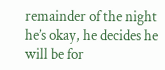remainder of the night he’s okay, he decides he will be for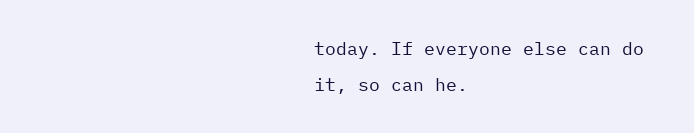today. If everyone else can do it, so can he.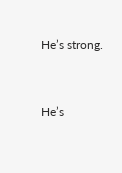He’s strong.


He’s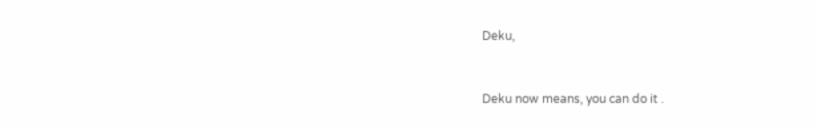Deku,


Deku now means, you can do it .